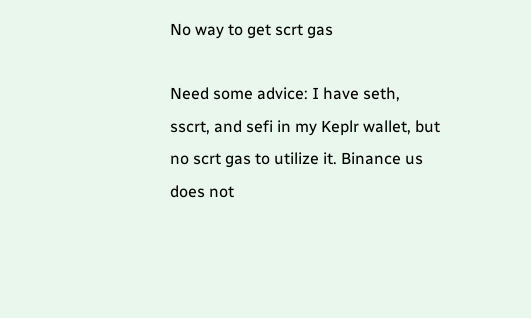No way to get scrt gas

Need some advice: I have seth, sscrt, and sefi in my Keplr wallet, but no scrt gas to utilize it. Binance us does not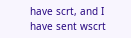have scrt, and I have sent wscrt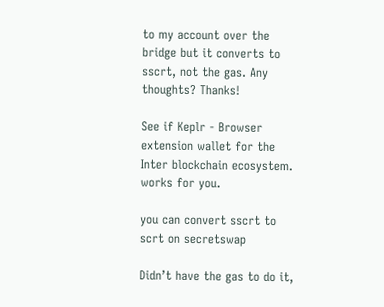to my account over the bridge but it converts to sscrt, not the gas. Any thoughts? Thanks!

See if Keplr - Browser extension wallet for the Inter blockchain ecosystem. works for you.

you can convert sscrt to scrt on secretswap

Didn’t have the gas to do it,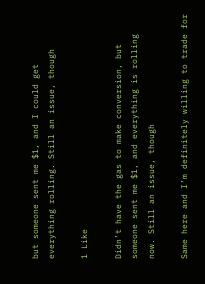but someone sent me $1, and I could get everything rolling. Still an issue, though

1 Like

Didn’t have the gas to make conversion, but someone sent me $1, and everything is rolling now. Still an issue, though

Same here and I’m definitely willing to trade for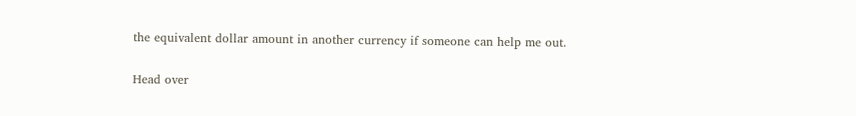the equivalent dollar amount in another currency if someone can help me out.

Head over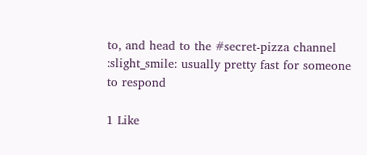to, and head to the #secret-pizza channel :slight_smile: usually pretty fast for someone to respond

1 Like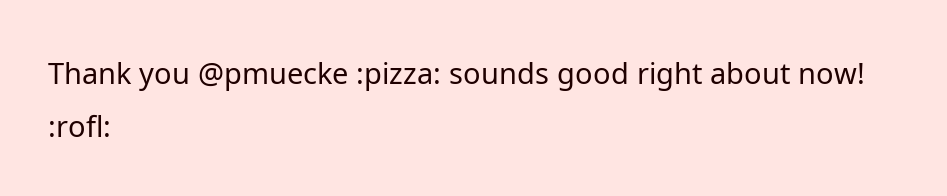Thank you @pmuecke :pizza: sounds good right about now! :rofl: